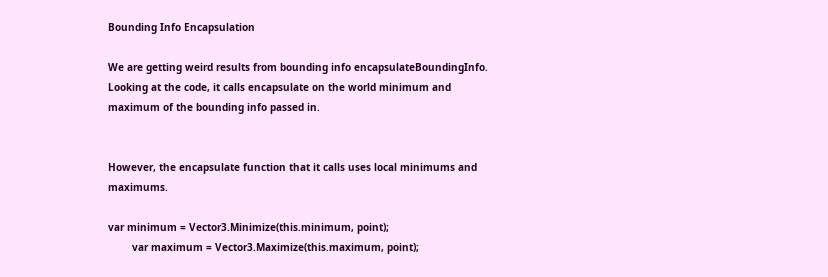Bounding Info Encapsulation

We are getting weird results from bounding info encapsulateBoundingInfo. Looking at the code, it calls encapsulate on the world minimum and maximum of the bounding info passed in.


However, the encapsulate function that it calls uses local minimums and maximums.

var minimum = Vector3.Minimize(this.minimum, point);
        var maximum = Vector3.Maximize(this.maximum, point);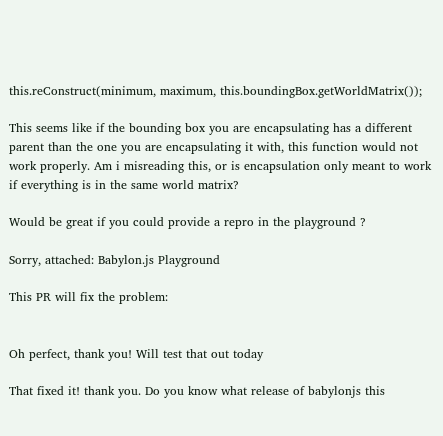this.reConstruct(minimum, maximum, this.boundingBox.getWorldMatrix());

This seems like if the bounding box you are encapsulating has a different parent than the one you are encapsulating it with, this function would not work properly. Am i misreading this, or is encapsulation only meant to work if everything is in the same world matrix?

Would be great if you could provide a repro in the playground ?

Sorry, attached: Babylon.js Playground

This PR will fix the problem:


Oh perfect, thank you! Will test that out today

That fixed it! thank you. Do you know what release of babylonjs this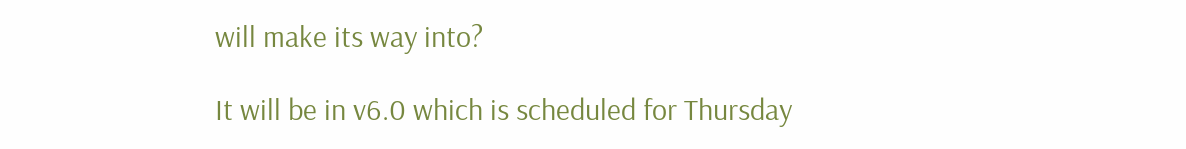will make its way into?

It will be in v6.0 which is scheduled for Thursday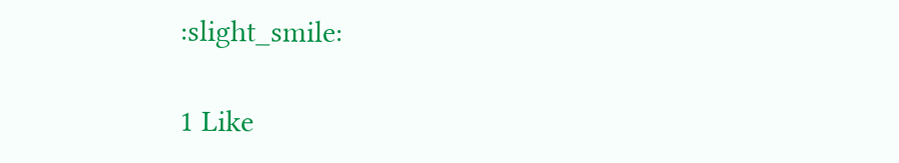:slight_smile:

1 Like